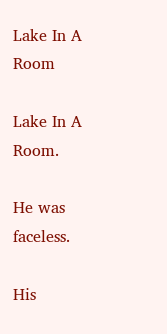Lake In A Room

Lake In A Room.

He was faceless.

His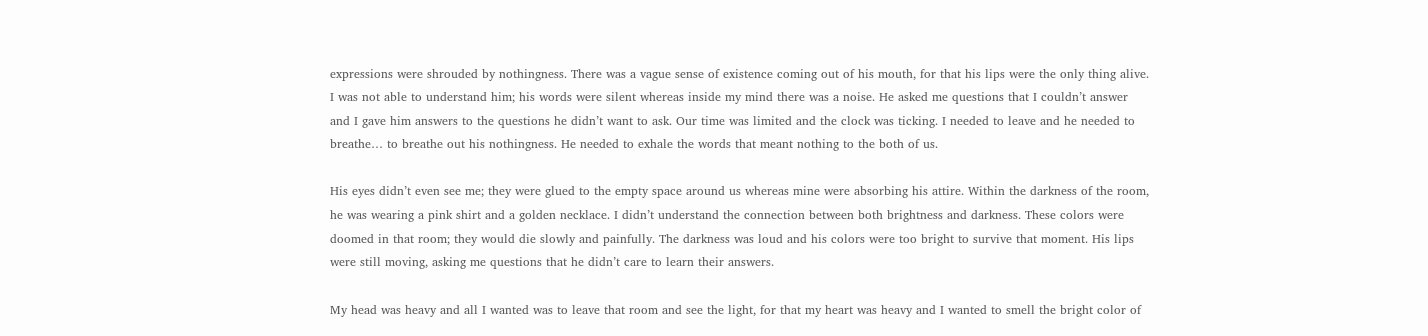expressions were shrouded by nothingness. There was a vague sense of existence coming out of his mouth, for that his lips were the only thing alive. I was not able to understand him; his words were silent whereas inside my mind there was a noise. He asked me questions that I couldn’t answer and I gave him answers to the questions he didn’t want to ask. Our time was limited and the clock was ticking. I needed to leave and he needed to breathe… to breathe out his nothingness. He needed to exhale the words that meant nothing to the both of us.

His eyes didn’t even see me; they were glued to the empty space around us whereas mine were absorbing his attire. Within the darkness of the room, he was wearing a pink shirt and a golden necklace. I didn’t understand the connection between both brightness and darkness. These colors were doomed in that room; they would die slowly and painfully. The darkness was loud and his colors were too bright to survive that moment. His lips were still moving, asking me questions that he didn’t care to learn their answers.

My head was heavy and all I wanted was to leave that room and see the light, for that my heart was heavy and I wanted to smell the bright color of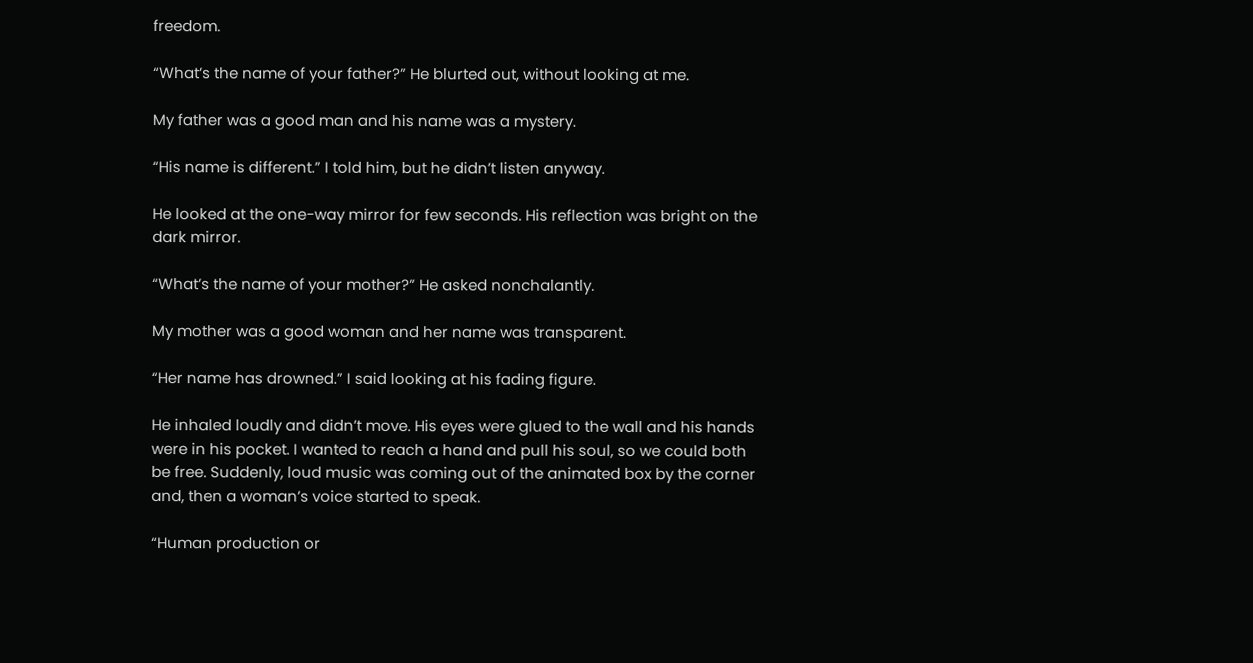freedom.

“What’s the name of your father?” He blurted out, without looking at me.

My father was a good man and his name was a mystery.

“His name is different.” I told him, but he didn’t listen anyway.

He looked at the one-way mirror for few seconds. His reflection was bright on the dark mirror.

“What’s the name of your mother?” He asked nonchalantly.

My mother was a good woman and her name was transparent.

“Her name has drowned.” I said looking at his fading figure.

He inhaled loudly and didn’t move. His eyes were glued to the wall and his hands were in his pocket. I wanted to reach a hand and pull his soul, so we could both be free. Suddenly, loud music was coming out of the animated box by the corner and, then a woman’s voice started to speak.

“Human production or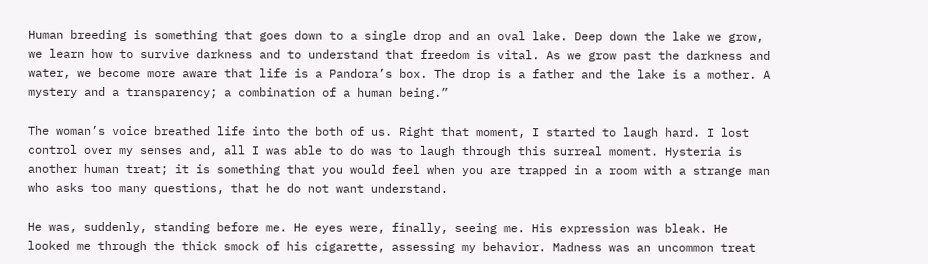Human breeding is something that goes down to a single drop and an oval lake. Deep down the lake we grow, we learn how to survive darkness and to understand that freedom is vital. As we grow past the darkness and water, we become more aware that life is a Pandora’s box. The drop is a father and the lake is a mother. A mystery and a transparency; a combination of a human being.”

The woman’s voice breathed life into the both of us. Right that moment, I started to laugh hard. I lost control over my senses and, all I was able to do was to laugh through this surreal moment. Hysteria is another human treat; it is something that you would feel when you are trapped in a room with a strange man who asks too many questions, that he do not want understand.

He was, suddenly, standing before me. He eyes were, finally, seeing me. His expression was bleak. He looked me through the thick smock of his cigarette, assessing my behavior. Madness was an uncommon treat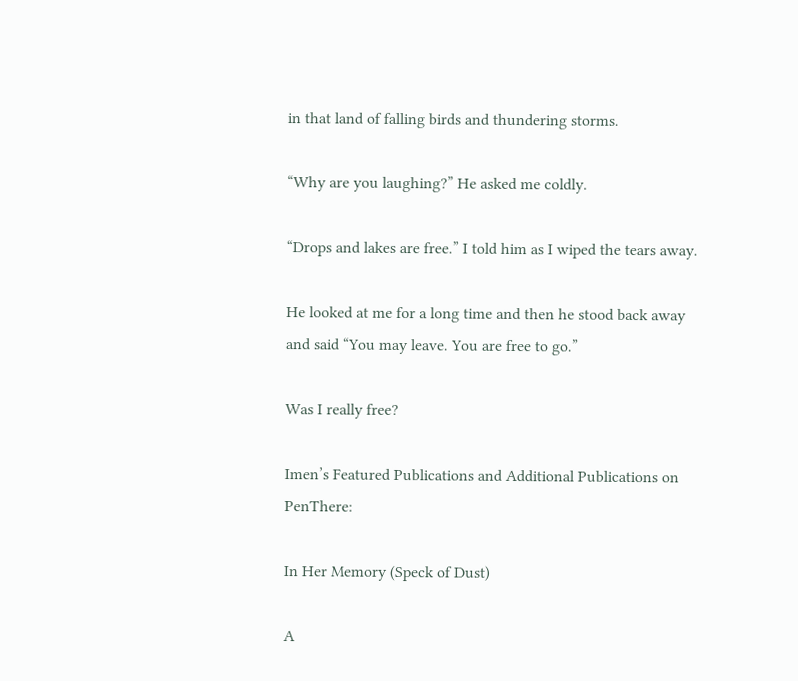in that land of falling birds and thundering storms.

“Why are you laughing?” He asked me coldly.

“Drops and lakes are free.” I told him as I wiped the tears away.

He looked at me for a long time and then he stood back away and said “You may leave. You are free to go.”

Was I really free?

Imen’s Featured Publications and Additional Publications on PenThere:

In Her Memory (Speck of Dust)

A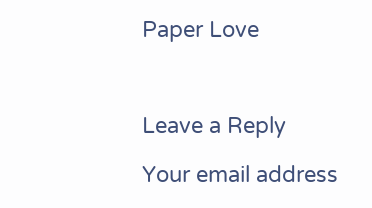Paper Love



Leave a Reply

Your email address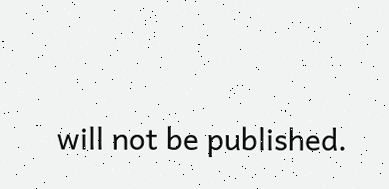will not be published.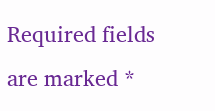Required fields are marked *